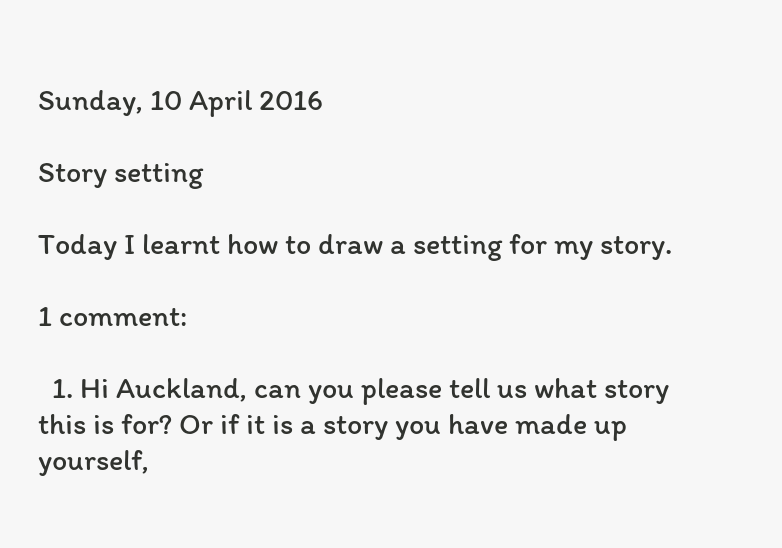Sunday, 10 April 2016

Story setting

Today I learnt how to draw a setting for my story.

1 comment:

  1. Hi Auckland, can you please tell us what story this is for? Or if it is a story you have made up yourself,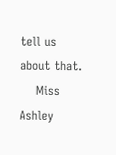tell us about that.
    Miss Ashley